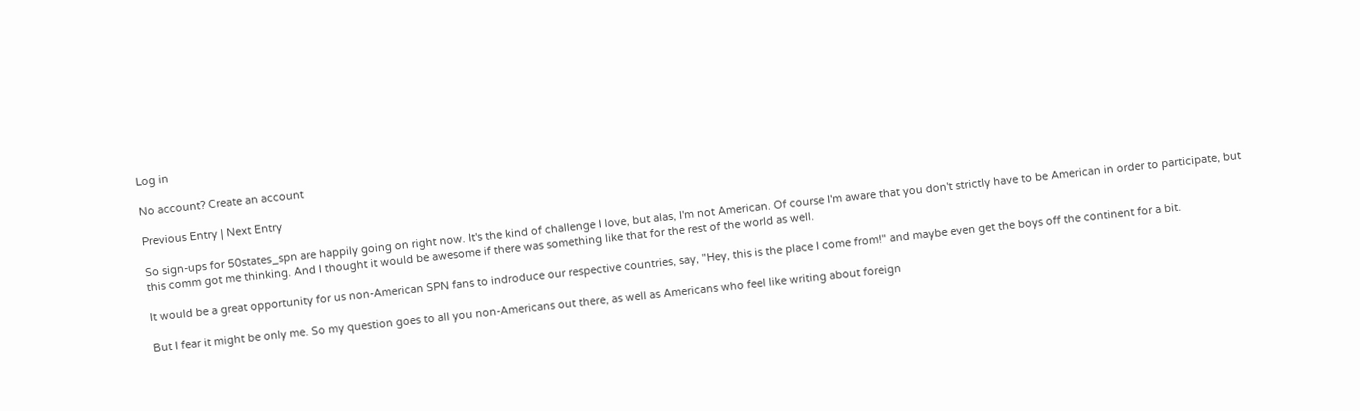Log in

No account? Create an account

Previous Entry | Next Entry

So sign-ups for 50states_spn are happily going on right now. It's the kind of challenge I love, but alas, I'm not American. Of course I'm aware that you don't strictly have to be American in order to participate, but this comm got me thinking. And I thought it would be awesome if there was something like that for the rest of the world as well.

It would be a great opportunity for us non-American SPN fans to indroduce our respective countries, say, "Hey, this is the place I come from!" and maybe even get the boys off the continent for a bit.

But I fear it might be only me. So my question goes to all you non-Americans out there, as well as Americans who feel like writing about foreign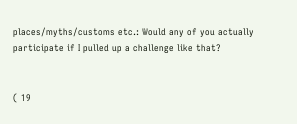places/myths/customs etc.: Would any of you actually participate if I pulled up a challenge like that?


( 19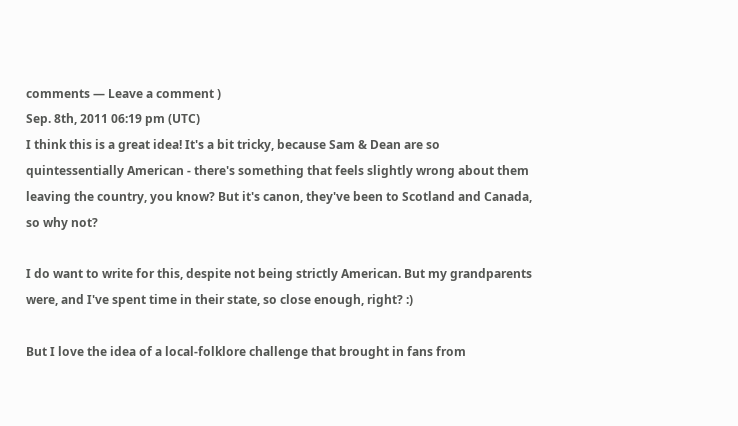comments — Leave a comment )
Sep. 8th, 2011 06:19 pm (UTC)
I think this is a great idea! It's a bit tricky, because Sam & Dean are so quintessentially American - there's something that feels slightly wrong about them leaving the country, you know? But it's canon, they've been to Scotland and Canada, so why not?

I do want to write for this, despite not being strictly American. But my grandparents were, and I've spent time in their state, so close enough, right? :)

But I love the idea of a local-folklore challenge that brought in fans from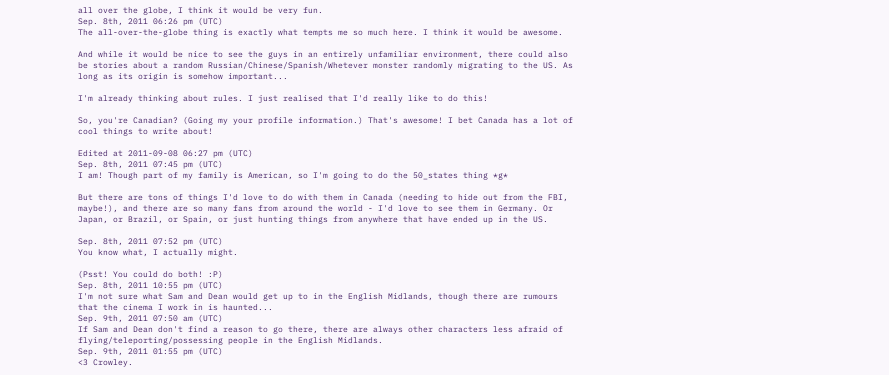all over the globe, I think it would be very fun.
Sep. 8th, 2011 06:26 pm (UTC)
The all-over-the-globe thing is exactly what tempts me so much here. I think it would be awesome.

And while it would be nice to see the guys in an entirely unfamiliar environment, there could also be stories about a random Russian/Chinese/Spanish/Whetever monster randomly migrating to the US. As long as its origin is somehow important...

I'm already thinking about rules. I just realised that I'd really like to do this!

So, you're Canadian? (Going my your profile information.) That's awesome! I bet Canada has a lot of cool things to write about!

Edited at 2011-09-08 06:27 pm (UTC)
Sep. 8th, 2011 07:45 pm (UTC)
I am! Though part of my family is American, so I'm going to do the 50_states thing *g*

But there are tons of things I'd love to do with them in Canada (needing to hide out from the FBI, maybe!), and there are so many fans from around the world - I'd love to see them in Germany. Or Japan, or Brazil, or Spain, or just hunting things from anywhere that have ended up in the US.

Sep. 8th, 2011 07:52 pm (UTC)
You know what, I actually might.

(Psst! You could do both! :P)
Sep. 8th, 2011 10:55 pm (UTC)
I'm not sure what Sam and Dean would get up to in the English Midlands, though there are rumours that the cinema I work in is haunted...
Sep. 9th, 2011 07:50 am (UTC)
If Sam and Dean don't find a reason to go there, there are always other characters less afraid of flying/teleporting/possessing people in the English Midlands.
Sep. 9th, 2011 01:55 pm (UTC)
<3 Crowley.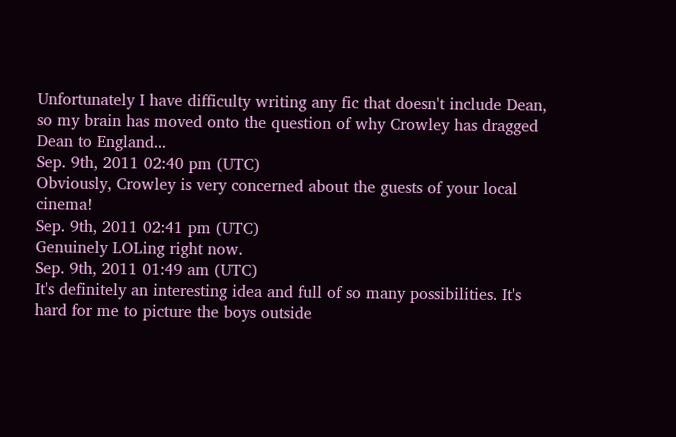Unfortunately I have difficulty writing any fic that doesn't include Dean, so my brain has moved onto the question of why Crowley has dragged Dean to England...
Sep. 9th, 2011 02:40 pm (UTC)
Obviously, Crowley is very concerned about the guests of your local cinema!
Sep. 9th, 2011 02:41 pm (UTC)
Genuinely LOLing right now.
Sep. 9th, 2011 01:49 am (UTC)
It's definitely an interesting idea and full of so many possibilities. It's hard for me to picture the boys outside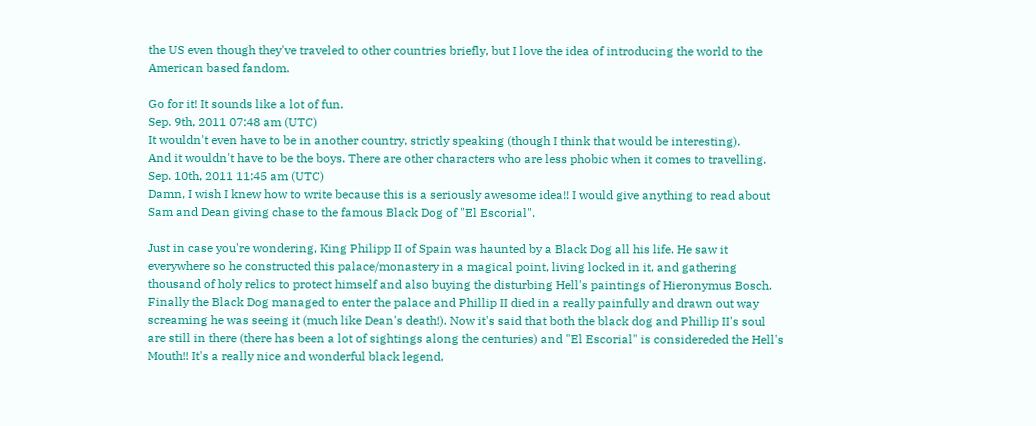the US even though they've traveled to other countries briefly, but I love the idea of introducing the world to the American based fandom.

Go for it! It sounds like a lot of fun.
Sep. 9th, 2011 07:48 am (UTC)
It wouldn't even have to be in another country, strictly speaking (though I think that would be interesting).
And it wouldn't have to be the boys. There are other characters who are less phobic when it comes to travelling.
Sep. 10th, 2011 11:45 am (UTC)
Damn, I wish I knew how to write because this is a seriously awesome idea!! I would give anything to read about Sam and Dean giving chase to the famous Black Dog of "El Escorial".

Just in case you're wondering, King Philipp II of Spain was haunted by a Black Dog all his life. He saw it everywhere so he constructed this palace/monastery in a magical point, living locked in it, and gathering thousand of holy relics to protect himself and also buying the disturbing Hell's paintings of Hieronymus Bosch. Finally the Black Dog managed to enter the palace and Phillip II died in a really painfully and drawn out way screaming he was seeing it (much like Dean's death!). Now it's said that both the black dog and Phillip II's soul are still in there (there has been a lot of sightings along the centuries) and "El Escorial" is considereded the Hell's Mouth!! It's a really nice and wonderful black legend,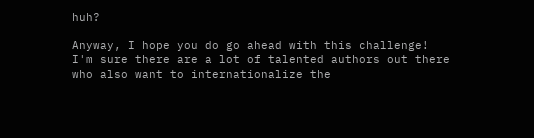huh?

Anyway, I hope you do go ahead with this challenge! I'm sure there are a lot of talented authors out there who also want to internationalize the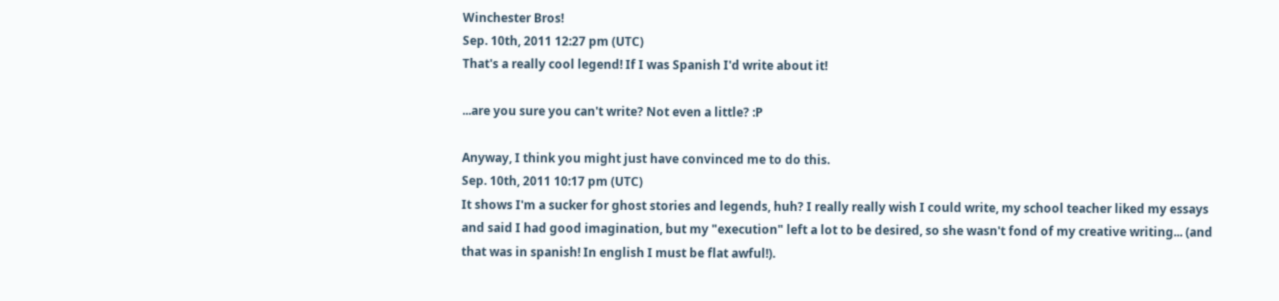Winchester Bros!
Sep. 10th, 2011 12:27 pm (UTC)
That's a really cool legend! If I was Spanish I'd write about it!

...are you sure you can't write? Not even a little? :P

Anyway, I think you might just have convinced me to do this.
Sep. 10th, 2011 10:17 pm (UTC)
It shows I'm a sucker for ghost stories and legends, huh? I really really wish I could write, my school teacher liked my essays and said I had good imagination, but my "execution" left a lot to be desired, so she wasn't fond of my creative writing... (and that was in spanish! In english I must be flat awful!).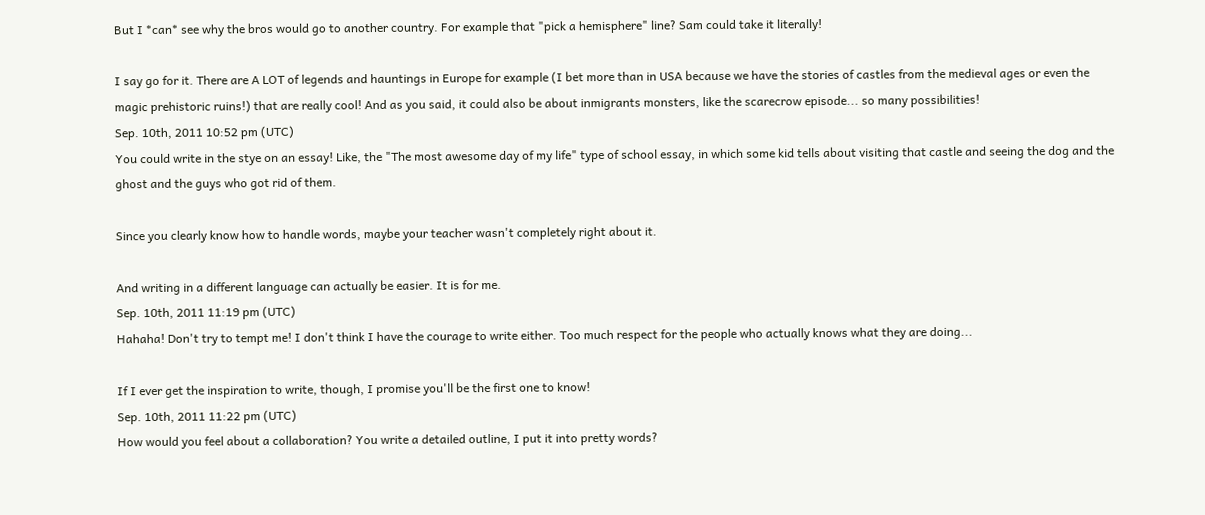But I *can* see why the bros would go to another country. For example that "pick a hemisphere" line? Sam could take it literally!

I say go for it. There are A LOT of legends and hauntings in Europe for example (I bet more than in USA because we have the stories of castles from the medieval ages or even the magic prehistoric ruins!) that are really cool! And as you said, it could also be about inmigrants monsters, like the scarecrow episode... so many possibilities!
Sep. 10th, 2011 10:52 pm (UTC)
You could write in the stye on an essay! Like, the "The most awesome day of my life" type of school essay, in which some kid tells about visiting that castle and seeing the dog and the ghost and the guys who got rid of them.

Since you clearly know how to handle words, maybe your teacher wasn't completely right about it.

And writing in a different language can actually be easier. It is for me.
Sep. 10th, 2011 11:19 pm (UTC)
Hahaha! Don't try to tempt me! I don't think I have the courage to write either. Too much respect for the people who actually knows what they are doing...

If I ever get the inspiration to write, though, I promise you'll be the first one to know!
Sep. 10th, 2011 11:22 pm (UTC)
How would you feel about a collaboration? You write a detailed outline, I put it into pretty words?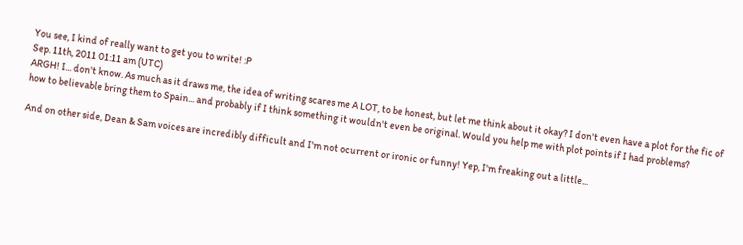You see, I kind of really want to get you to write! :P
Sep. 11th, 2011 01:11 am (UTC)
ARGH! I... don't know. As much as it draws me, the idea of writing scares me A LOT, to be honest, but let me think about it okay? I don't even have a plot for the fic of how to believable bring them to Spain... and probably if I think something it wouldn't even be original. Would you help me with plot points if I had problems?

And on other side, Dean & Sam voices are incredibly difficult and I'm not ocurrent or ironic or funny! Yep, I'm freaking out a little...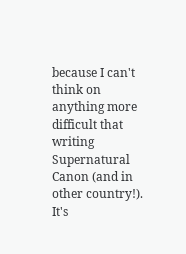because I can't think on anything more difficult that writing Supernatural Canon (and in other country!). It's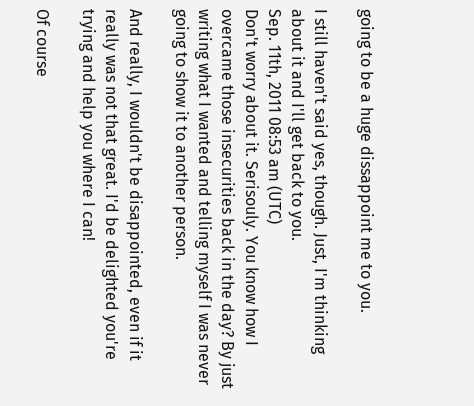going to be a huge dissappoint me to you.

I still haven't said yes, though. Just, I'm thinking about it and I'll get back to you.
Sep. 11th, 2011 08:53 am (UTC)
Don't worry about it. Serisouly. You know how I overcame those insecurities back in the day? By just writing what I wanted and telling myself I was never going to show it to another person.

And really, I wouldn't be disappointed, even if it really was not that great. I'd be delighted you're trying and help you where I can!

Of course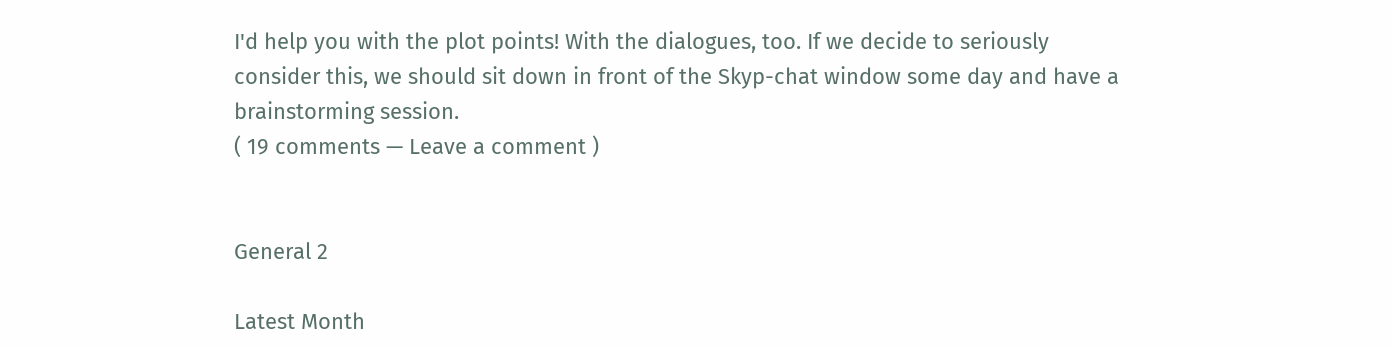I'd help you with the plot points! With the dialogues, too. If we decide to seriously consider this, we should sit down in front of the Skyp-chat window some day and have a brainstorming session.
( 19 comments — Leave a comment )


General 2

Latest Month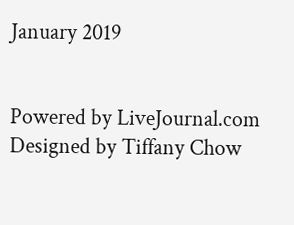January 2019


Powered by LiveJournal.com
Designed by Tiffany Chow